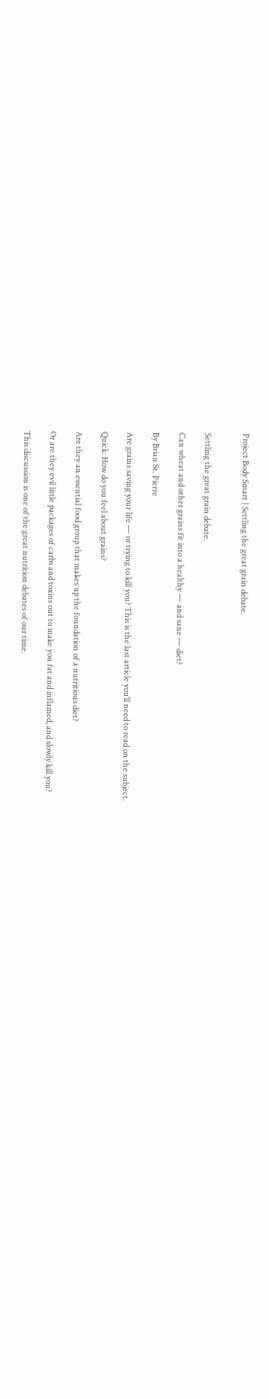Project Body Smart | Settling the great grain debate.


Settling the great grain debate.

Can wheat and other grains fit into a healthy — and sane — diet?

By Brian St. Pierre

Are grains saving your life — or trying to kill you? This is the last article you’ll need to read on the subject.

Quick: How do you feel about grains?

Are they an essential food group that makes up the foundation of a nutritious diet?

Or are they evil little packages of carbs and toxins out to make you fat and inflamed, and slowly kill you?

This discussion is one of the great nutrition debates of our time.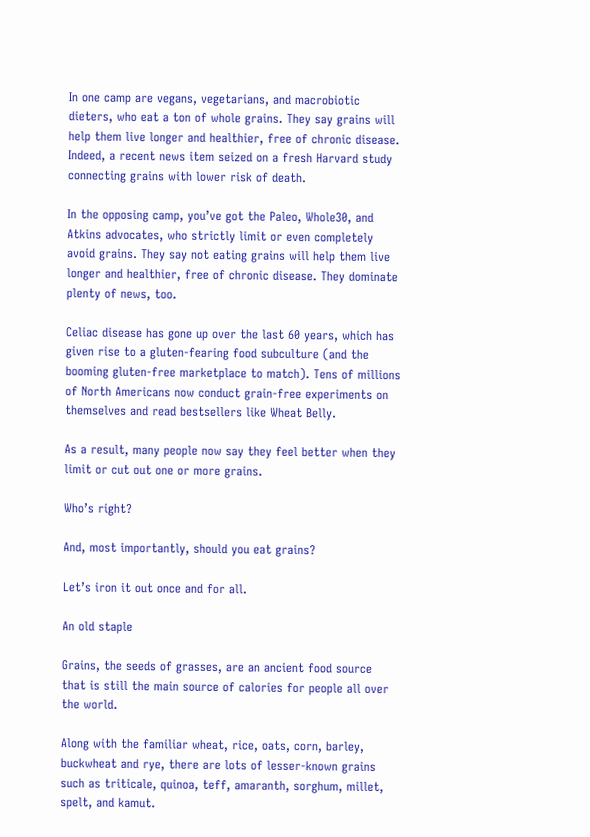In one camp are vegans, vegetarians, and macrobiotic dieters, who eat a ton of whole grains. They say grains will help them live longer and healthier, free of chronic disease. Indeed, a recent news item seized on a fresh Harvard study connecting grains with lower risk of death.

In the opposing camp, you’ve got the Paleo, Whole30, and Atkins advocates, who strictly limit or even completely avoid grains. They say not eating grains will help them live longer and healthier, free of chronic disease. They dominate plenty of news, too.

Celiac disease has gone up over the last 60 years, which has given rise to a gluten-fearing food subculture (and the booming gluten-free marketplace to match). Tens of millions of North Americans now conduct grain-free experiments on themselves and read bestsellers like Wheat Belly.

As a result, many people now say they feel better when they limit or cut out one or more grains.

Who’s right?

And, most importantly, should you eat grains?

Let’s iron it out once and for all.

An old staple

Grains, the seeds of grasses, are an ancient food source that is still the main source of calories for people all over the world.

Along with the familiar wheat, rice, oats, corn, barley, buckwheat and rye, there are lots of lesser-known grains such as triticale, quinoa, teff, amaranth, sorghum, millet, spelt, and kamut.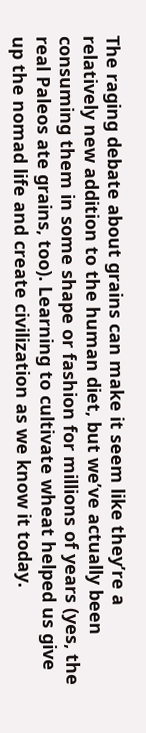The raging debate about grains can make it seem like they’re a relatively new addition to the human diet, but we’ve actually been consuming them in some shape or fashion for millions of years (yes, the real Paleos ate grains, too). Learning to cultivate wheat helped us give up the nomad life and create civilization as we know it today.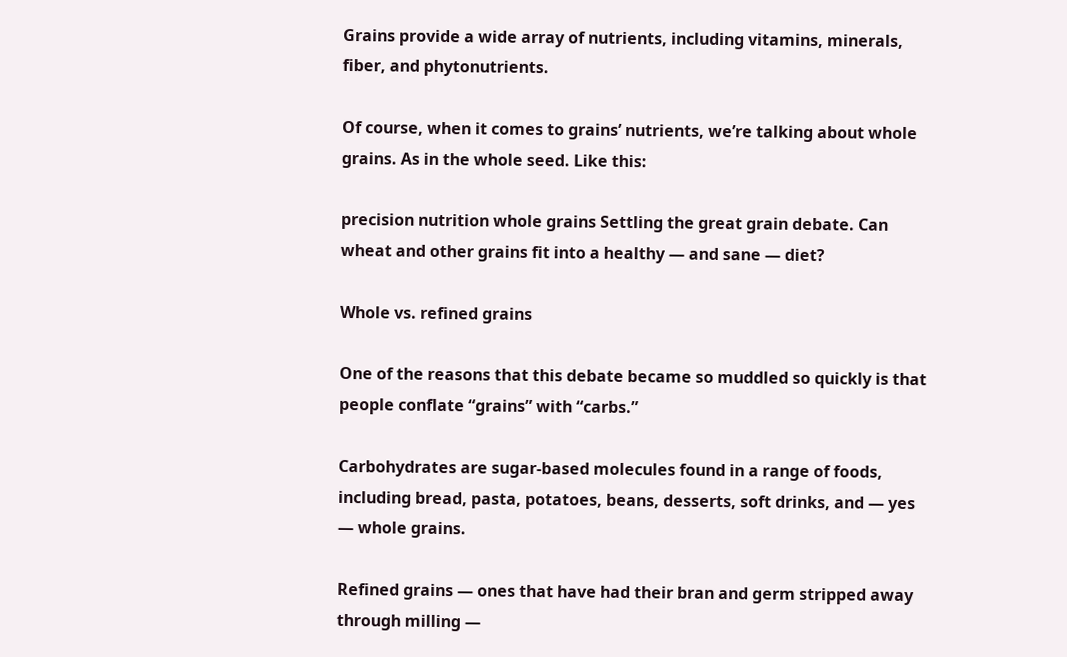Grains provide a wide array of nutrients, including vitamins, minerals, fiber, and phytonutrients.

Of course, when it comes to grains’ nutrients, we’re talking about whole grains. As in the whole seed. Like this:

precision nutrition whole grains Settling the great grain debate. Can wheat and other grains fit into a healthy — and sane — diet?

Whole vs. refined grains

One of the reasons that this debate became so muddled so quickly is that people conflate “grains” with “carbs.”

Carbohydrates are sugar-based molecules found in a range of foods, including bread, pasta, potatoes, beans, desserts, soft drinks, and — yes — whole grains.

Refined grains — ones that have had their bran and germ stripped away through milling —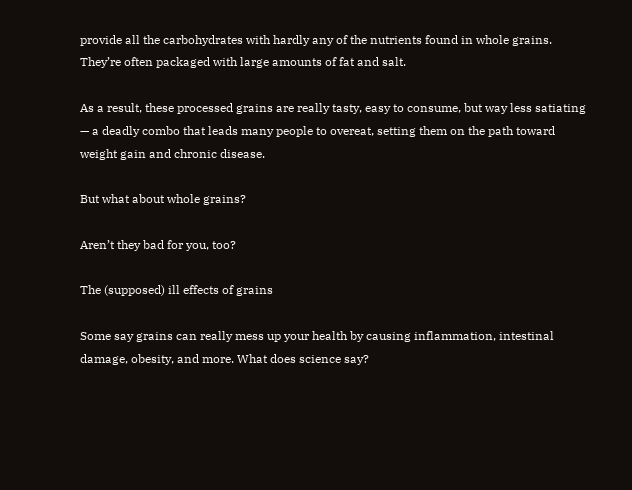provide all the carbohydrates with hardly any of the nutrients found in whole grains. They’re often packaged with large amounts of fat and salt.

As a result, these processed grains are really tasty, easy to consume, but way less satiating — a deadly combo that leads many people to overeat, setting them on the path toward weight gain and chronic disease.

But what about whole grains?

Aren’t they bad for you, too?

The (supposed) ill effects of grains

Some say grains can really mess up your health by causing inflammation, intestinal damage, obesity, and more. What does science say?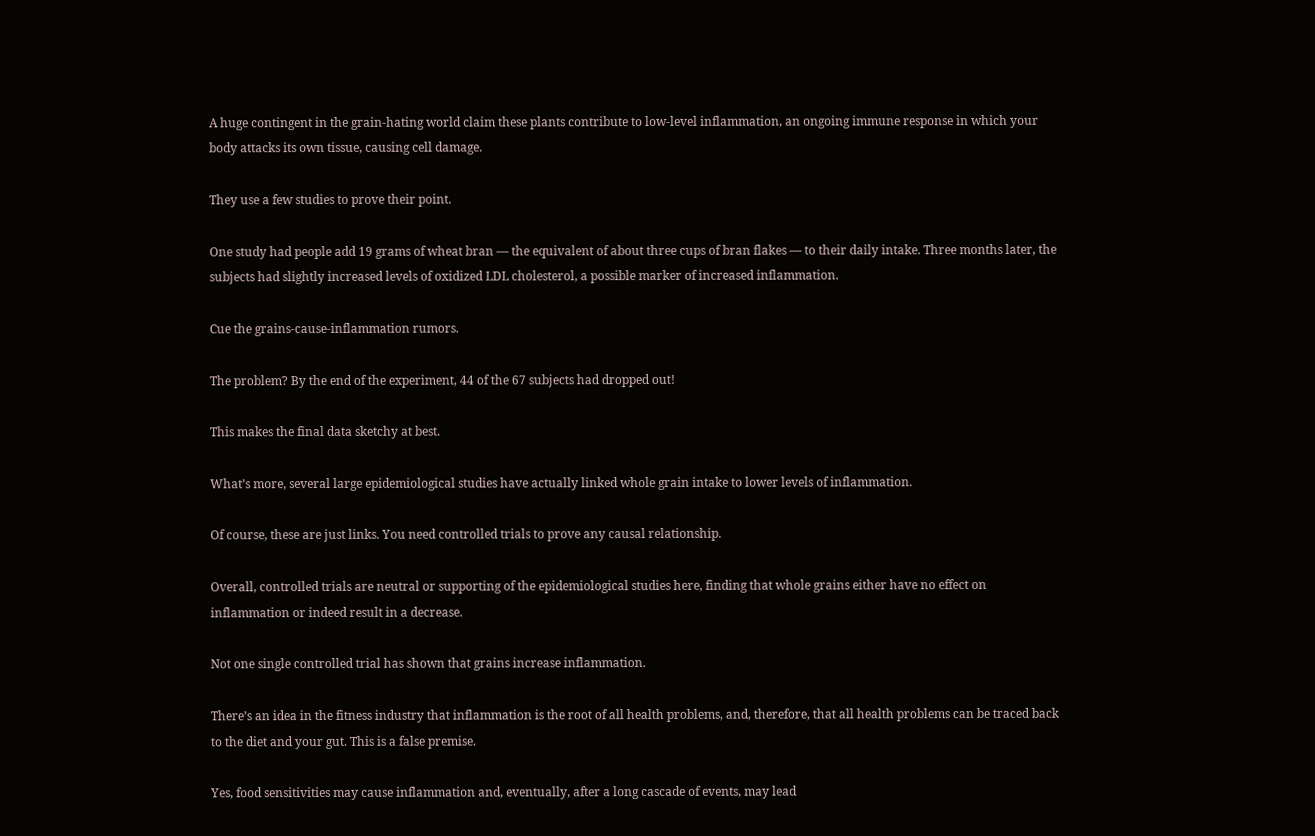A huge contingent in the grain-hating world claim these plants contribute to low-level inflammation, an ongoing immune response in which your body attacks its own tissue, causing cell damage.

They use a few studies to prove their point.

One study had people add 19 grams of wheat bran — the equivalent of about three cups of bran flakes — to their daily intake. Three months later, the subjects had slightly increased levels of oxidized LDL cholesterol, a possible marker of increased inflammation.

Cue the grains-cause-inflammation rumors.

The problem? By the end of the experiment, 44 of the 67 subjects had dropped out!

This makes the final data sketchy at best.

What’s more, several large epidemiological studies have actually linked whole grain intake to lower levels of inflammation.

Of course, these are just links. You need controlled trials to prove any causal relationship.

Overall, controlled trials are neutral or supporting of the epidemiological studies here, finding that whole grains either have no effect on inflammation or indeed result in a decrease.

Not one single controlled trial has shown that grains increase inflammation.

There’s an idea in the fitness industry that inflammation is the root of all health problems, and, therefore, that all health problems can be traced back to the diet and your gut. This is a false premise.

Yes, food sensitivities may cause inflammation and, eventually, after a long cascade of events, may lead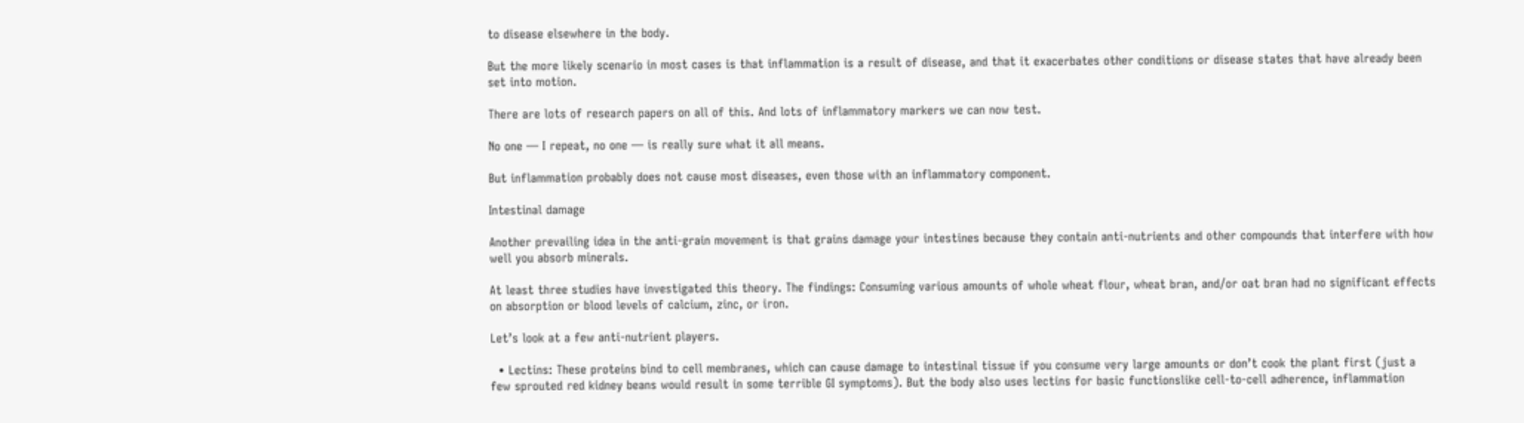to disease elsewhere in the body.

But the more likely scenario in most cases is that inflammation is a result of disease, and that it exacerbates other conditions or disease states that have already been set into motion.

There are lots of research papers on all of this. And lots of inflammatory markers we can now test.

No one — I repeat, no one — is really sure what it all means.

But inflammation probably does not cause most diseases, even those with an inflammatory component.

Intestinal damage

Another prevailing idea in the anti-grain movement is that grains damage your intestines because they contain anti-nutrients and other compounds that interfere with how well you absorb minerals.

At least three studies have investigated this theory. The findings: Consuming various amounts of whole wheat flour, wheat bran, and/or oat bran had no significant effects on absorption or blood levels of calcium, zinc, or iron.

Let’s look at a few anti-nutrient players.

  • Lectins: These proteins bind to cell membranes, which can cause damage to intestinal tissue if you consume very large amounts or don’t cook the plant first (just a few sprouted red kidney beans would result in some terrible GI symptoms). But the body also uses lectins for basic functionslike cell-to-cell adherence, inflammation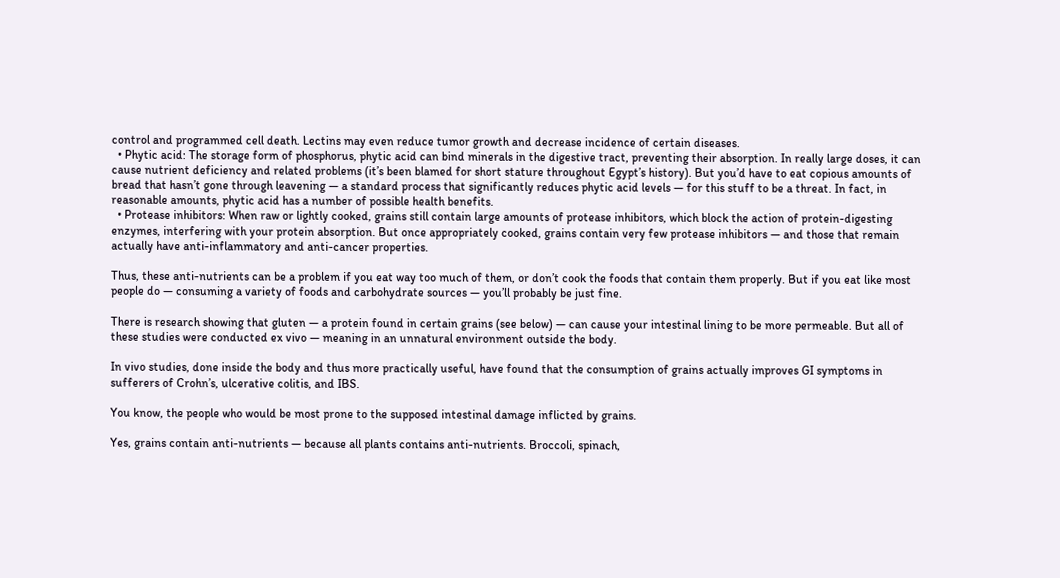control and programmed cell death. Lectins may even reduce tumor growth and decrease incidence of certain diseases.
  • Phytic acid: The storage form of phosphorus, phytic acid can bind minerals in the digestive tract, preventing their absorption. In really large doses, it can cause nutrient deficiency and related problems (it’s been blamed for short stature throughout Egypt’s history). But you’d have to eat copious amounts of bread that hasn’t gone through leavening — a standard process that significantly reduces phytic acid levels — for this stuff to be a threat. In fact, in reasonable amounts, phytic acid has a number of possible health benefits.
  • Protease inhibitors: When raw or lightly cooked, grains still contain large amounts of protease inhibitors, which block the action of protein-digesting enzymes, interfering with your protein absorption. But once appropriately cooked, grains contain very few protease inhibitors — and those that remain actually have anti-inflammatory and anti-cancer properties.

Thus, these anti-nutrients can be a problem if you eat way too much of them, or don’t cook the foods that contain them properly. But if you eat like most people do — consuming a variety of foods and carbohydrate sources — you’ll probably be just fine.

There is research showing that gluten — a protein found in certain grains (see below) — can cause your intestinal lining to be more permeable. But all of these studies were conducted ex vivo — meaning in an unnatural environment outside the body.

In vivo studies, done inside the body and thus more practically useful, have found that the consumption of grains actually improves GI symptoms in sufferers of Crohn’s, ulcerative colitis, and IBS.

You know, the people who would be most prone to the supposed intestinal damage inflicted by grains.

Yes, grains contain anti-nutrients — because all plants contains anti-nutrients. Broccoli, spinach,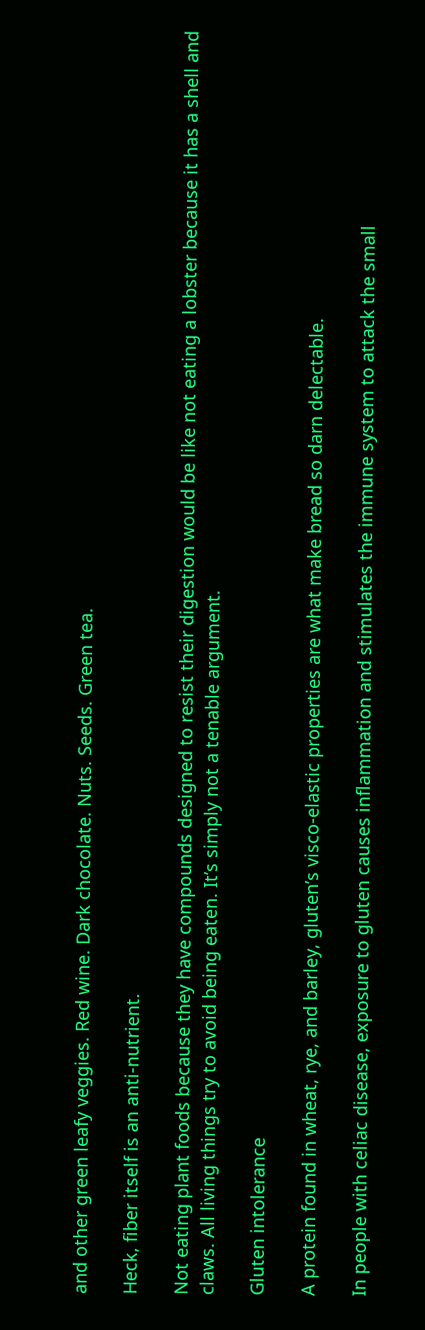and other green leafy veggies. Red wine. Dark chocolate. Nuts. Seeds. Green tea.

Heck, fiber itself is an anti-nutrient.

Not eating plant foods because they have compounds designed to resist their digestion would be like not eating a lobster because it has a shell and claws. All living things try to avoid being eaten. It’s simply not a tenable argument.

Gluten intolerance

A protein found in wheat, rye, and barley, gluten’s visco-elastic properties are what make bread so darn delectable.

In people with celiac disease, exposure to gluten causes inflammation and stimulates the immune system to attack the small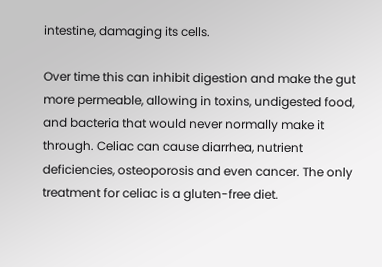intestine, damaging its cells.

Over time this can inhibit digestion and make the gut more permeable, allowing in toxins, undigested food, and bacteria that would never normally make it through. Celiac can cause diarrhea, nutrient deficiencies, osteoporosis and even cancer. The only treatment for celiac is a gluten-free diet.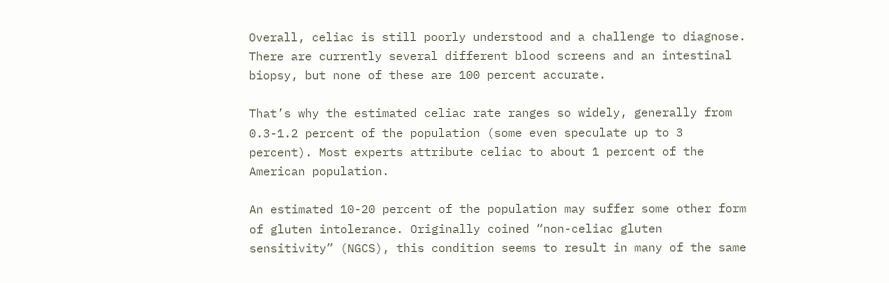Overall, celiac is still poorly understood and a challenge to diagnose. There are currently several different blood screens and an intestinal biopsy, but none of these are 100 percent accurate.

That’s why the estimated celiac rate ranges so widely, generally from 0.3-1.2 percent of the population (some even speculate up to 3 percent). Most experts attribute celiac to about 1 percent of the American population.

An estimated 10-20 percent of the population may suffer some other form of gluten intolerance. Originally coined “non-celiac gluten sensitivity” (NGCS), this condition seems to result in many of the same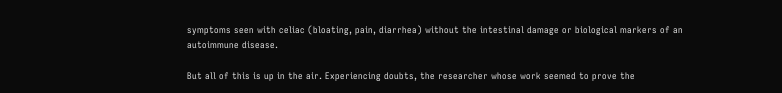symptoms seen with celiac (bloating, pain, diarrhea) without the intestinal damage or biological markers of an autoimmune disease.

But all of this is up in the air. Experiencing doubts, the researcher whose work seemed to prove the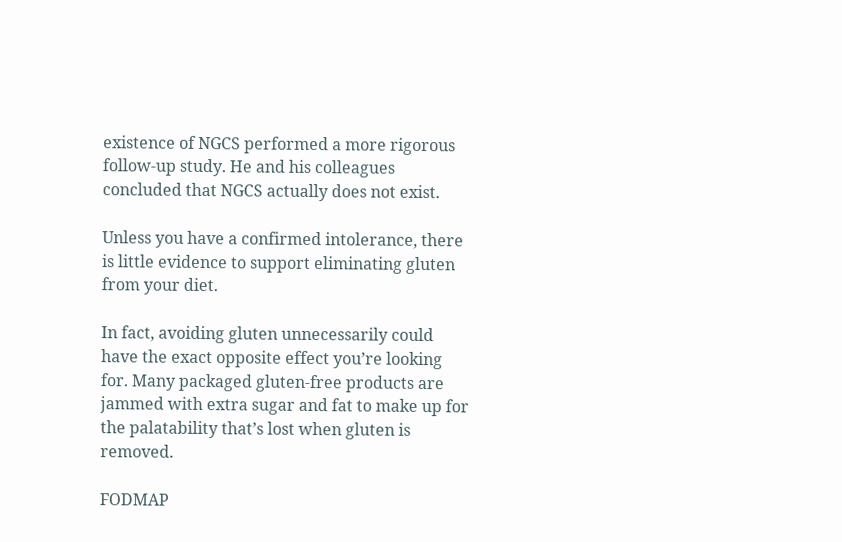existence of NGCS performed a more rigorous follow-up study. He and his colleagues concluded that NGCS actually does not exist.

Unless you have a confirmed intolerance, there is little evidence to support eliminating gluten from your diet.

In fact, avoiding gluten unnecessarily could have the exact opposite effect you’re looking for. Many packaged gluten-free products are jammed with extra sugar and fat to make up for the palatability that’s lost when gluten is removed.

FODMAP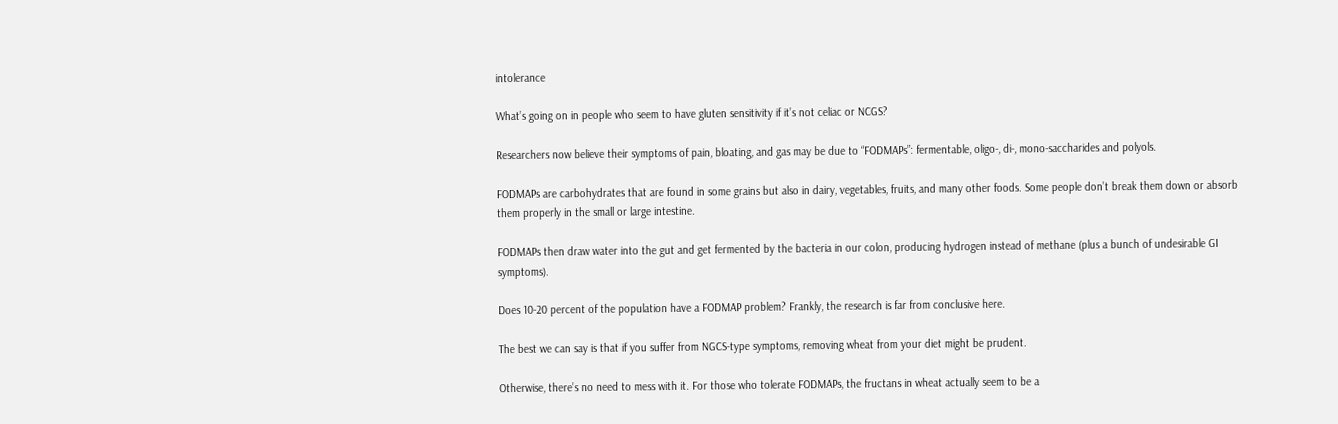intolerance

What’s going on in people who seem to have gluten sensitivity if it’s not celiac or NCGS?

Researchers now believe their symptoms of pain, bloating, and gas may be due to “FODMAPs”: fermentable, oligo-, di-, mono-saccharides and polyols.

FODMAPs are carbohydrates that are found in some grains but also in dairy, vegetables, fruits, and many other foods. Some people don’t break them down or absorb them properly in the small or large intestine.

FODMAPs then draw water into the gut and get fermented by the bacteria in our colon, producing hydrogen instead of methane (plus a bunch of undesirable GI symptoms).

Does 10-20 percent of the population have a FODMAP problem? Frankly, the research is far from conclusive here.

The best we can say is that if you suffer from NGCS-type symptoms, removing wheat from your diet might be prudent.

Otherwise, there’s no need to mess with it. For those who tolerate FODMAPs, the fructans in wheat actually seem to be a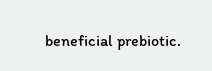beneficial prebiotic.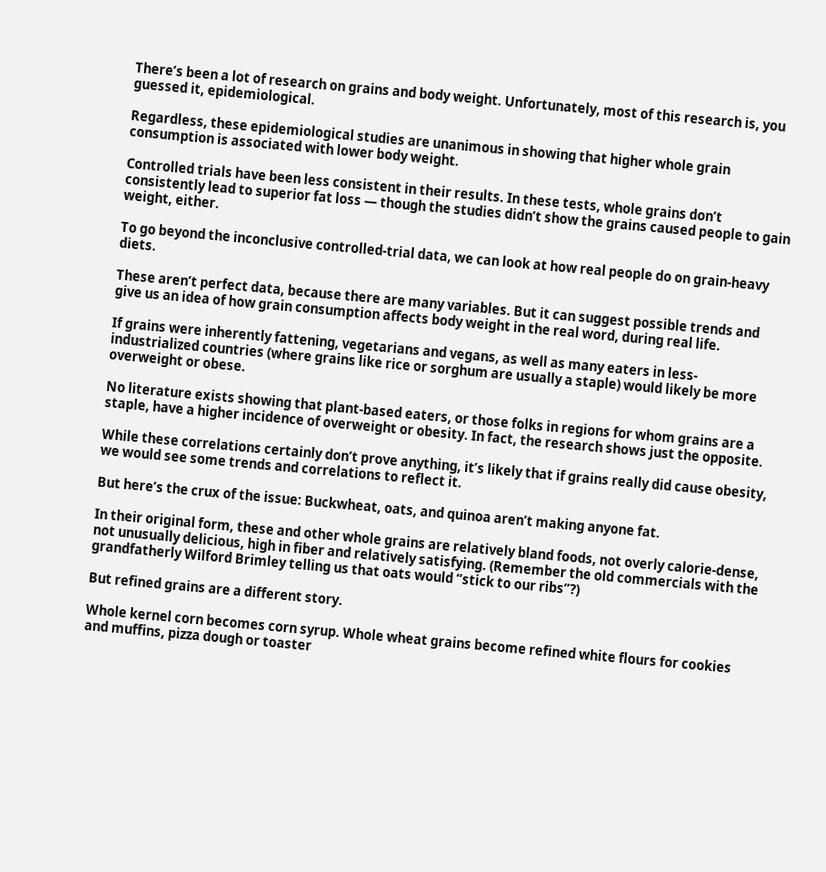There’s been a lot of research on grains and body weight. Unfortunately, most of this research is, you guessed it, epidemiological.

Regardless, these epidemiological studies are unanimous in showing that higher whole grain consumption is associated with lower body weight.

Controlled trials have been less consistent in their results. In these tests, whole grains don’t consistently lead to superior fat loss — though the studies didn’t show the grains caused people to gain weight, either.

To go beyond the inconclusive controlled-trial data, we can look at how real people do on grain-heavy diets.

These aren’t perfect data, because there are many variables. But it can suggest possible trends and give us an idea of how grain consumption affects body weight in the real word, during real life.

If grains were inherently fattening, vegetarians and vegans, as well as many eaters in less-industrialized countries (where grains like rice or sorghum are usually a staple) would likely be more overweight or obese.

No literature exists showing that plant-based eaters, or those folks in regions for whom grains are a staple, have a higher incidence of overweight or obesity. In fact, the research shows just the opposite.

While these correlations certainly don’t prove anything, it’s likely that if grains really did cause obesity, we would see some trends and correlations to reflect it.

But here’s the crux of the issue: Buckwheat, oats, and quinoa aren’t making anyone fat.

In their original form, these and other whole grains are relatively bland foods, not overly calorie-dense, not unusually delicious, high in fiber and relatively satisfying. (Remember the old commercials with the grandfatherly Wilford Brimley telling us that oats would “stick to our ribs”?)

But refined grains are a different story.

Whole kernel corn becomes corn syrup. Whole wheat grains become refined white flours for cookies and muffins, pizza dough or toaster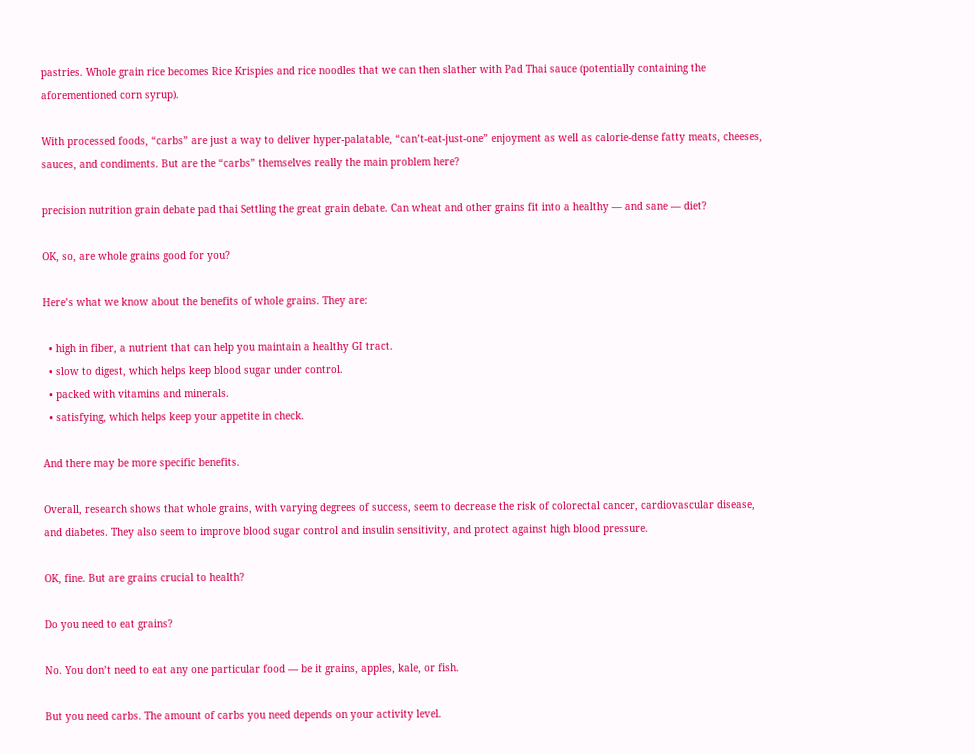pastries. Whole grain rice becomes Rice Krispies and rice noodles that we can then slather with Pad Thai sauce (potentially containing the aforementioned corn syrup).

With processed foods, “carbs” are just a way to deliver hyper-palatable, “can’t-eat-just-one” enjoyment as well as calorie-dense fatty meats, cheeses, sauces, and condiments. But are the “carbs” themselves really the main problem here?

precision nutrition grain debate pad thai Settling the great grain debate. Can wheat and other grains fit into a healthy — and sane — diet?

OK, so, are whole grains good for you?

Here’s what we know about the benefits of whole grains. They are:

  • high in fiber, a nutrient that can help you maintain a healthy GI tract.
  • slow to digest, which helps keep blood sugar under control.
  • packed with vitamins and minerals.
  • satisfying, which helps keep your appetite in check.

And there may be more specific benefits.

Overall, research shows that whole grains, with varying degrees of success, seem to decrease the risk of colorectal cancer, cardiovascular disease, and diabetes. They also seem to improve blood sugar control and insulin sensitivity, and protect against high blood pressure.

OK, fine. But are grains crucial to health?

Do you need to eat grains?

No. You don’t need to eat any one particular food — be it grains, apples, kale, or fish.

But you need carbs. The amount of carbs you need depends on your activity level.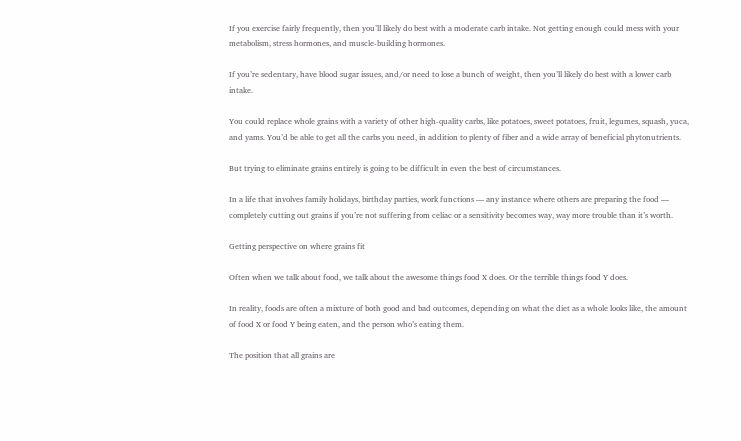If you exercise fairly frequently, then you’ll likely do best with a moderate carb intake. Not getting enough could mess with your metabolism, stress hormones, and muscle-building hormones.

If you’re sedentary, have blood sugar issues, and/or need to lose a bunch of weight, then you’ll likely do best with a lower carb intake.

You could replace whole grains with a variety of other high-quality carbs, like potatoes, sweet potatoes, fruit, legumes, squash, yuca, and yams. You’d be able to get all the carbs you need, in addition to plenty of fiber and a wide array of beneficial phytonutrients.

But trying to eliminate grains entirely is going to be difficult in even the best of circumstances.

In a life that involves family holidays, birthday parties, work functions — any instance where others are preparing the food — completely cutting out grains if you’re not suffering from celiac or a sensitivity becomes way, way more trouble than it’s worth.

Getting perspective on where grains fit

Often when we talk about food, we talk about the awesome things food X does. Or the terrible things food Y does.

In reality, foods are often a mixture of both good and bad outcomes, depending on what the diet as a whole looks like, the amount of food X or food Y being eaten, and the person who’s eating them.

The position that all grains are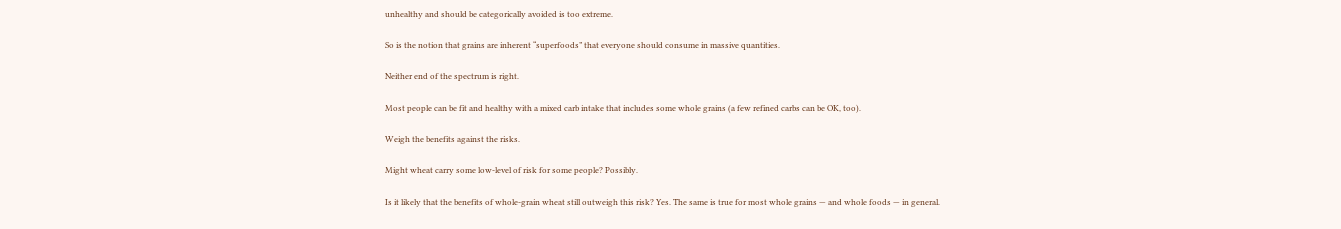unhealthy and should be categorically avoided is too extreme.

So is the notion that grains are inherent “superfoods” that everyone should consume in massive quantities.

Neither end of the spectrum is right.

Most people can be fit and healthy with a mixed carb intake that includes some whole grains (a few refined carbs can be OK, too).

Weigh the benefits against the risks.

Might wheat carry some low-level of risk for some people? Possibly.

Is it likely that the benefits of whole-grain wheat still outweigh this risk? Yes. The same is true for most whole grains — and whole foods — in general.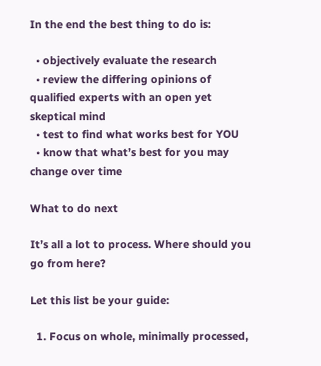In the end the best thing to do is:

  • objectively evaluate the research
  • review the differing opinions of qualified experts with an open yet skeptical mind
  • test to find what works best for YOU
  • know that what’s best for you may change over time

What to do next

It’s all a lot to process. Where should you go from here?

Let this list be your guide:

  1. Focus on whole, minimally processed,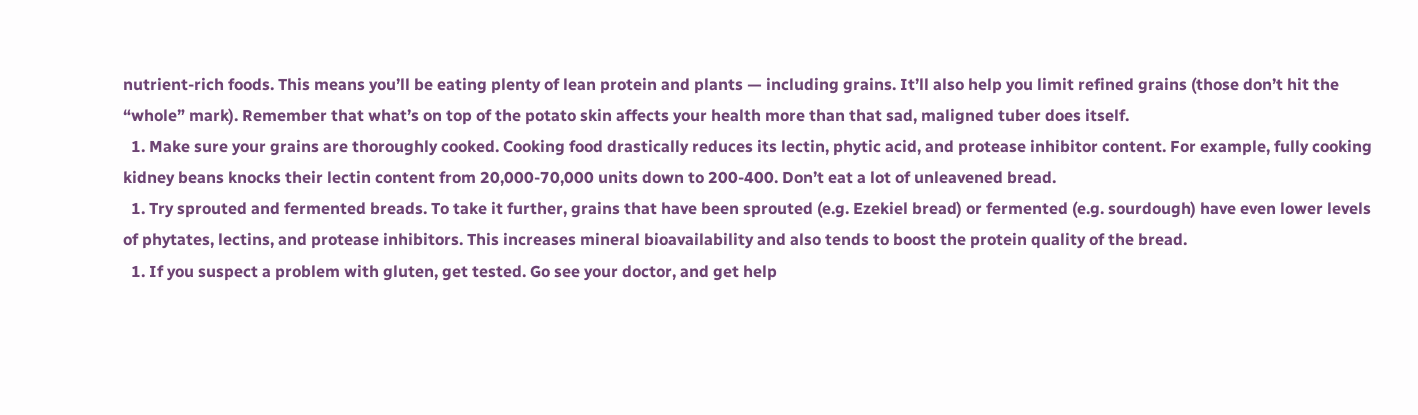nutrient-rich foods. This means you’ll be eating plenty of lean protein and plants — including grains. It’ll also help you limit refined grains (those don’t hit the “whole” mark). Remember that what’s on top of the potato skin affects your health more than that sad, maligned tuber does itself.
  1. Make sure your grains are thoroughly cooked. Cooking food drastically reduces its lectin, phytic acid, and protease inhibitor content. For example, fully cooking kidney beans knocks their lectin content from 20,000-70,000 units down to 200-400. Don’t eat a lot of unleavened bread.
  1. Try sprouted and fermented breads. To take it further, grains that have been sprouted (e.g. Ezekiel bread) or fermented (e.g. sourdough) have even lower levels of phytates, lectins, and protease inhibitors. This increases mineral bioavailability and also tends to boost the protein quality of the bread.
  1. If you suspect a problem with gluten, get tested. Go see your doctor, and get help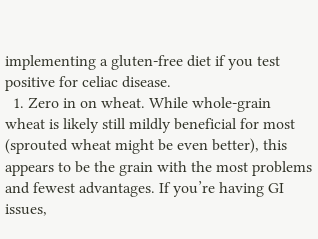implementing a gluten-free diet if you test positive for celiac disease.
  1. Zero in on wheat. While whole-grain wheat is likely still mildly beneficial for most (sprouted wheat might be even better), this appears to be the grain with the most problems and fewest advantages. If you’re having GI issues,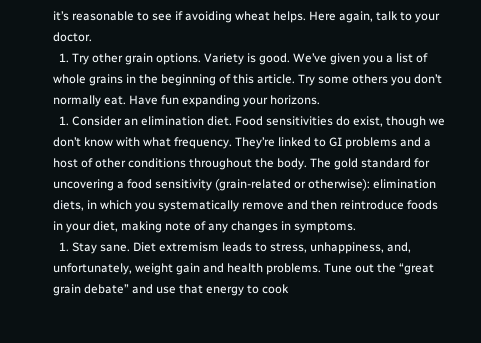it’s reasonable to see if avoiding wheat helps. Here again, talk to your doctor.
  1. Try other grain options. Variety is good. We’ve given you a list of whole grains in the beginning of this article. Try some others you don’t normally eat. Have fun expanding your horizons.
  1. Consider an elimination diet. Food sensitivities do exist, though we don’t know with what frequency. They’re linked to GI problems and a host of other conditions throughout the body. The gold standard for uncovering a food sensitivity (grain-related or otherwise): elimination diets, in which you systematically remove and then reintroduce foods in your diet, making note of any changes in symptoms.
  1. Stay sane. Diet extremism leads to stress, unhappiness, and, unfortunately, weight gain and health problems. Tune out the “great grain debate” and use that energy to cook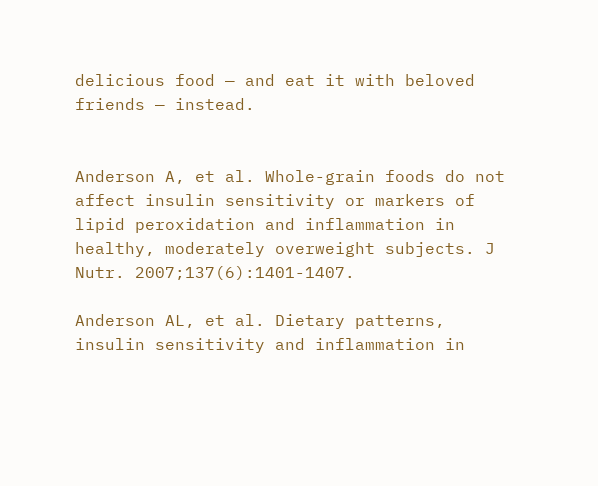delicious food — and eat it with beloved friends — instead.


Anderson A, et al. Whole-grain foods do not affect insulin sensitivity or markers of lipid peroxidation and inflammation in healthy, moderately overweight subjects. J Nutr. 2007;137(6):1401-1407.

Anderson AL, et al. Dietary patterns, insulin sensitivity and inflammation in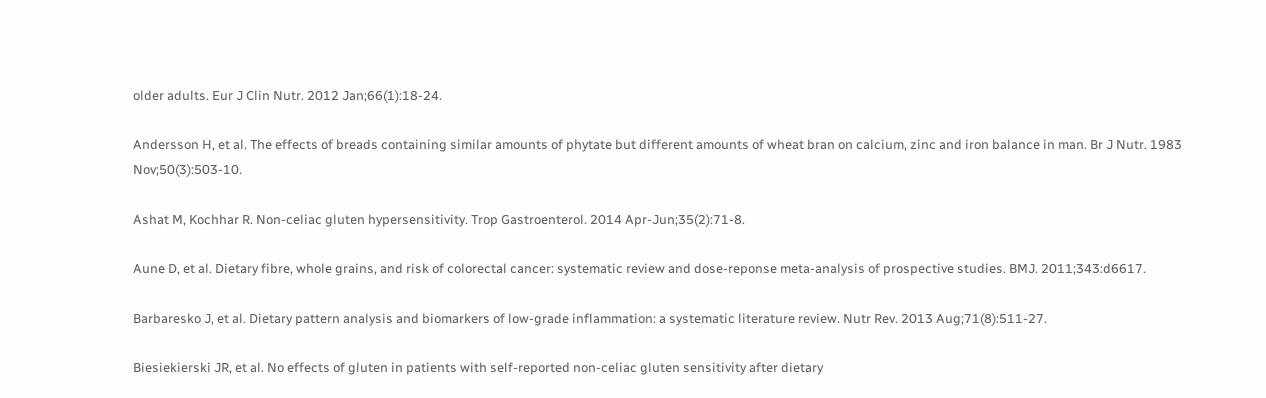older adults. Eur J Clin Nutr. 2012 Jan;66(1):18-24.

Andersson H, et al. The effects of breads containing similar amounts of phytate but different amounts of wheat bran on calcium, zinc and iron balance in man. Br J Nutr. 1983 Nov;50(3):503-10.

Ashat M, Kochhar R. Non-celiac gluten hypersensitivity. Trop Gastroenterol. 2014 Apr-Jun;35(2):71-8.

Aune D, et al. Dietary fibre, whole grains, and risk of colorectal cancer: systematic review and dose-reponse meta-analysis of prospective studies. BMJ. 2011;343:d6617.

Barbaresko J, et al. Dietary pattern analysis and biomarkers of low-grade inflammation: a systematic literature review. Nutr Rev. 2013 Aug;71(8):511-27.

Biesiekierski JR, et al. No effects of gluten in patients with self-reported non-celiac gluten sensitivity after dietary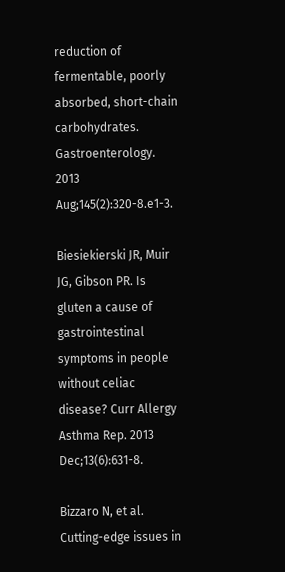reduction of fermentable, poorly absorbed, short-chain carbohydrates. Gastroenterology. 2013 Aug;145(2):320-8.e1-3.

Biesiekierski JR, Muir JG, Gibson PR. Is gluten a cause of gastrointestinal symptoms in people without celiac disease? Curr Allergy Asthma Rep. 2013 Dec;13(6):631-8.

Bizzaro N, et al. Cutting-edge issues in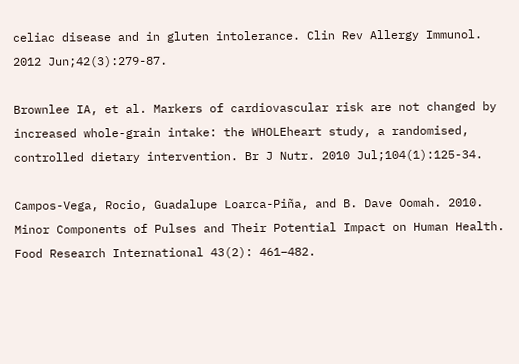celiac disease and in gluten intolerance. Clin Rev Allergy Immunol. 2012 Jun;42(3):279-87.

Brownlee IA, et al. Markers of cardiovascular risk are not changed by increased whole-grain intake: the WHOLEheart study, a randomised, controlled dietary intervention. Br J Nutr. 2010 Jul;104(1):125-34.

Campos-Vega, Rocio, Guadalupe Loarca-Piña, and B. Dave Oomah. 2010. Minor Components of Pulses and Their Potential Impact on Human Health. Food Research International 43(2): 461–482.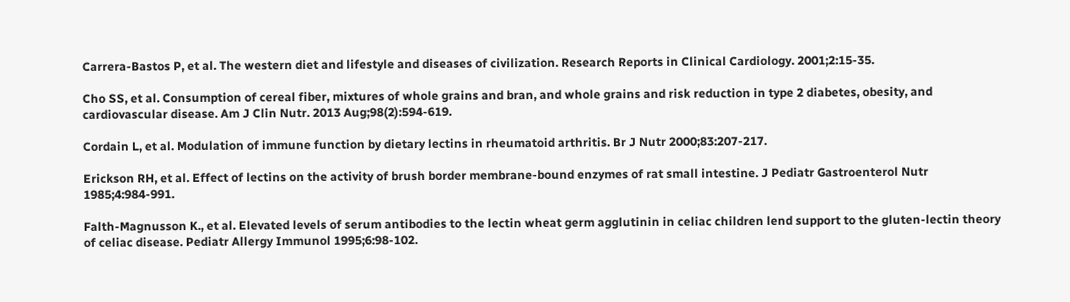Carrera-Bastos P, et al. The western diet and lifestyle and diseases of civilization. Research Reports in Clinical Cardiology. 2001;2:15-35.

Cho SS, et al. Consumption of cereal fiber, mixtures of whole grains and bran, and whole grains and risk reduction in type 2 diabetes, obesity, and cardiovascular disease. Am J Clin Nutr. 2013 Aug;98(2):594-619.

Cordain L, et al. Modulation of immune function by dietary lectins in rheumatoid arthritis. Br J Nutr 2000;83:207-217.

Erickson RH, et al. Effect of lectins on the activity of brush border membrane-bound enzymes of rat small intestine. J Pediatr Gastroenterol Nutr 1985;4:984-991.

Falth-Magnusson K., et al. Elevated levels of serum antibodies to the lectin wheat germ agglutinin in celiac children lend support to the gluten-lectin theory of celiac disease. Pediatr Allergy Immunol 1995;6:98-102.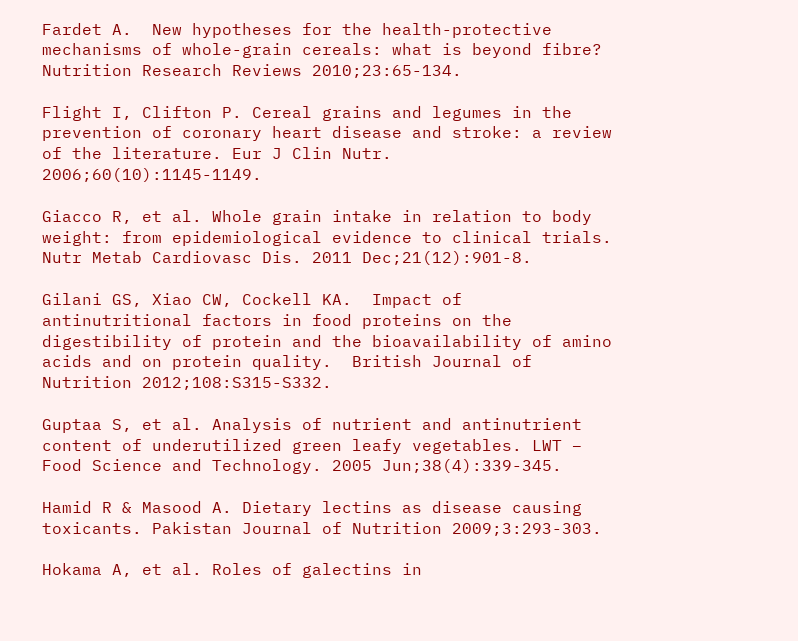Fardet A.  New hypotheses for the health-protective mechanisms of whole-grain cereals: what is beyond fibre?  Nutrition Research Reviews 2010;23:65-134.

Flight I, Clifton P. Cereal grains and legumes in the prevention of coronary heart disease and stroke: a review of the literature. Eur J Clin Nutr. 2006;60(10):1145-1149.

Giacco R, et al. Whole grain intake in relation to body weight: from epidemiological evidence to clinical trials. Nutr Metab Cardiovasc Dis. 2011 Dec;21(12):901-8.

Gilani GS, Xiao CW, Cockell KA.  Impact of antinutritional factors in food proteins on the digestibility of protein and the bioavailability of amino acids and on protein quality.  British Journal of Nutrition 2012;108:S315-S332.

Guptaa S, et al. Analysis of nutrient and antinutrient content of underutilized green leafy vegetables. LWT – Food Science and Technology. 2005 Jun;38(4):339-345.

Hamid R & Masood A. Dietary lectins as disease causing toxicants. Pakistan Journal of Nutrition 2009;3:293-303.

Hokama A, et al. Roles of galectins in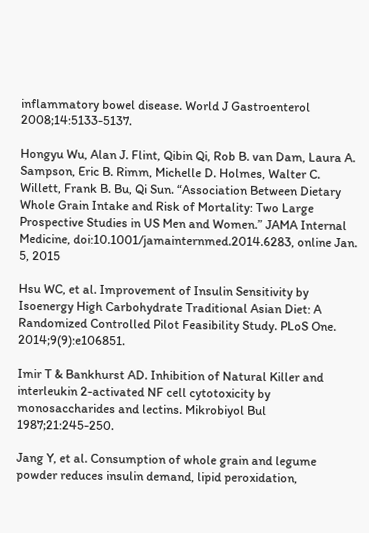inflammatory bowel disease. World J Gastroenterol 2008;14:5133-5137.

Hongyu Wu, Alan J. Flint, Qibin Qi, Rob B. van Dam, Laura A. Sampson, Eric B. Rimm, Michelle D. Holmes, Walter C. Willett, Frank B. Bu, Qi Sun. “Association Between Dietary Whole Grain Intake and Risk of Mortality: Two Large Prospective Studies in US Men and Women.” JAMA Internal Medicine, doi:10.1001/jamainternmed.2014.6283, online Jan. 5, 2015

Hsu WC, et al. Improvement of Insulin Sensitivity by Isoenergy High Carbohydrate Traditional Asian Diet: A Randomized Controlled Pilot Feasibility Study. PLoS One. 2014;9(9):e106851.

Imir T & Bankhurst AD. Inhibition of Natural Killer and interleukin 2-activated NF cell cytotoxicity by monosaccharides and lectins. Mikrobiyol Bul 1987;21:245-250.

Jang Y, et al. Consumption of whole grain and legume powder reduces insulin demand, lipid peroxidation,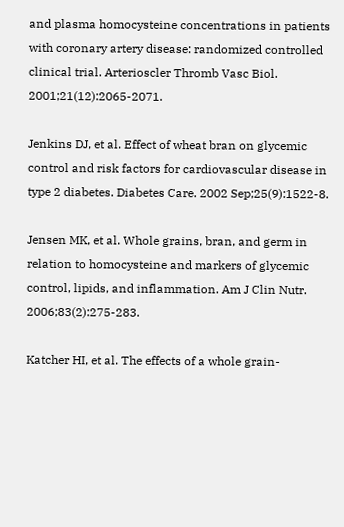and plasma homocysteine concentrations in patients with coronary artery disease: randomized controlled clinical trial. Arterioscler Thromb Vasc Biol. 2001;21(12):2065-2071.

Jenkins DJ, et al. Effect of wheat bran on glycemic control and risk factors for cardiovascular disease in type 2 diabetes. Diabetes Care. 2002 Sep;25(9):1522-8.

Jensen MK, et al. Whole grains, bran, and germ in relation to homocysteine and markers of glycemic control, lipids, and inflammation. Am J Clin Nutr. 2006;83(2):275-283.

Katcher HI, et al. The effects of a whole grain-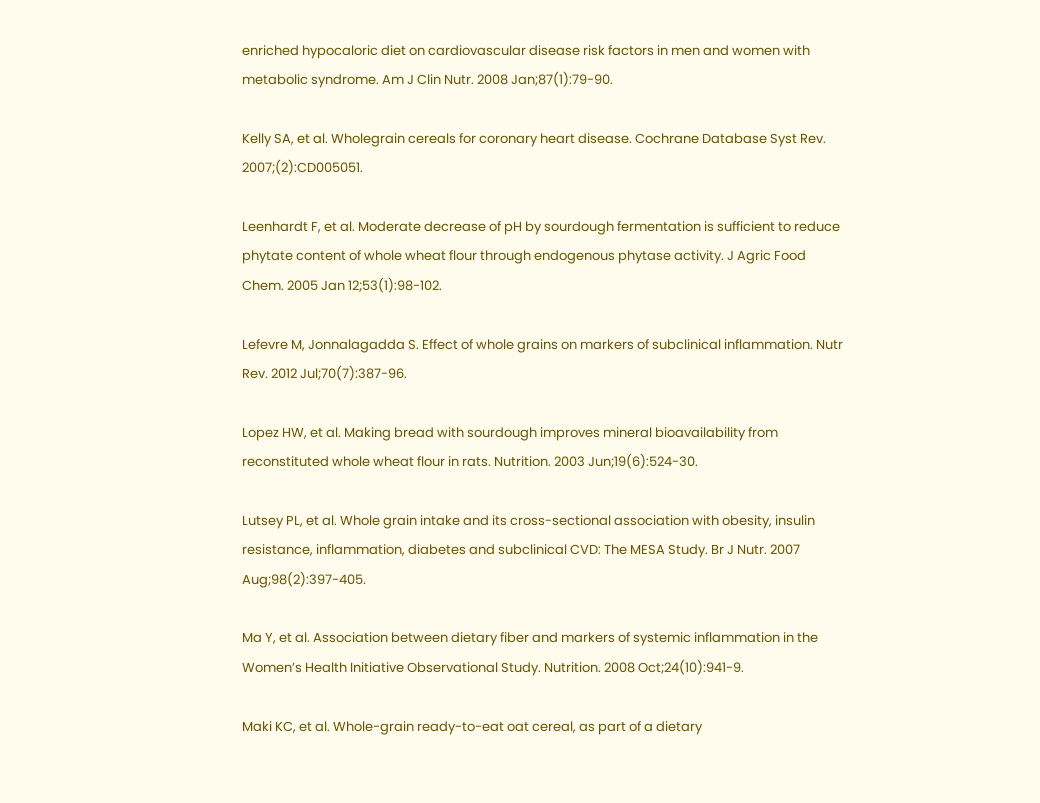enriched hypocaloric diet on cardiovascular disease risk factors in men and women with metabolic syndrome. Am J Clin Nutr. 2008 Jan;87(1):79-90.

Kelly SA, et al. Wholegrain cereals for coronary heart disease. Cochrane Database Syst Rev. 2007;(2):CD005051.

Leenhardt F, et al. Moderate decrease of pH by sourdough fermentation is sufficient to reduce phytate content of whole wheat flour through endogenous phytase activity. J Agric Food Chem. 2005 Jan 12;53(1):98-102.

Lefevre M, Jonnalagadda S. Effect of whole grains on markers of subclinical inflammation. Nutr Rev. 2012 Jul;70(7):387-96.

Lopez HW, et al. Making bread with sourdough improves mineral bioavailability from reconstituted whole wheat flour in rats. Nutrition. 2003 Jun;19(6):524-30.

Lutsey PL, et al. Whole grain intake and its cross-sectional association with obesity, insulin resistance, inflammation, diabetes and subclinical CVD: The MESA Study. Br J Nutr. 2007 Aug;98(2):397-405.

Ma Y, et al. Association between dietary fiber and markers of systemic inflammation in the Women’s Health Initiative Observational Study. Nutrition. 2008 Oct;24(10):941-9.

Maki KC, et al. Whole-grain ready-to-eat oat cereal, as part of a dietary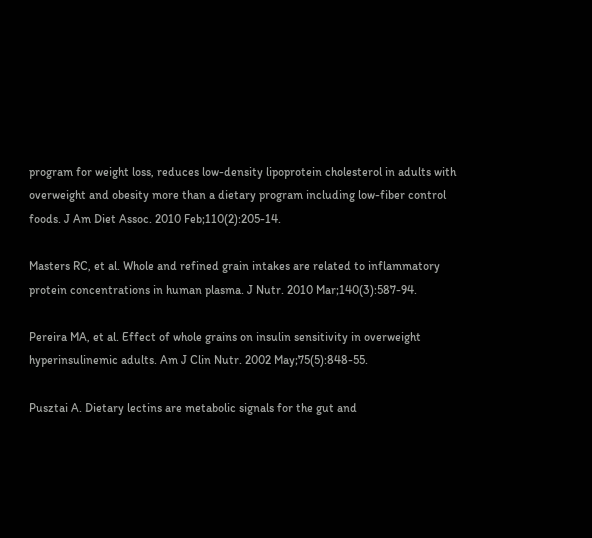program for weight loss, reduces low-density lipoprotein cholesterol in adults with overweight and obesity more than a dietary program including low-fiber control foods. J Am Diet Assoc. 2010 Feb;110(2):205-14.

Masters RC, et al. Whole and refined grain intakes are related to inflammatory protein concentrations in human plasma. J Nutr. 2010 Mar;140(3):587-94.

Pereira MA, et al. Effect of whole grains on insulin sensitivity in overweight hyperinsulinemic adults. Am J Clin Nutr. 2002 May;75(5):848-55.

Pusztai A. Dietary lectins are metabolic signals for the gut and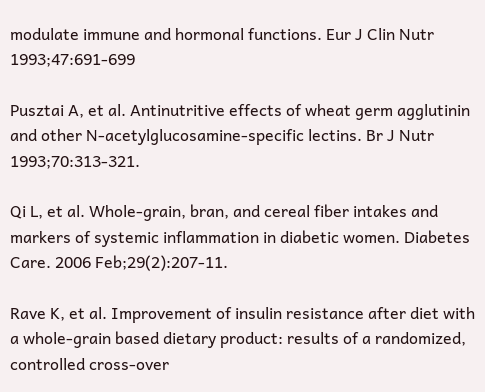modulate immune and hormonal functions. Eur J Clin Nutr 1993;47:691-699

Pusztai A, et al. Antinutritive effects of wheat germ agglutinin and other N-acetylglucosamine-specific lectins. Br J Nutr 1993;70:313-321.

Qi L, et al. Whole-grain, bran, and cereal fiber intakes and markers of systemic inflammation in diabetic women. Diabetes Care. 2006 Feb;29(2):207-11.

Rave K, et al. Improvement of insulin resistance after diet with a whole-grain based dietary product: results of a randomized, controlled cross-over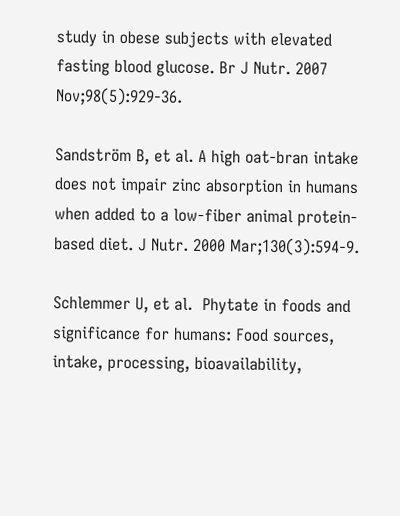study in obese subjects with elevated fasting blood glucose. Br J Nutr. 2007 Nov;98(5):929-36.

Sandström B, et al. A high oat-bran intake does not impair zinc absorption in humans when added to a low-fiber animal protein-based diet. J Nutr. 2000 Mar;130(3):594-9.

Schlemmer U, et al.  Phytate in foods and significance for humans: Food sources, intake, processing, bioavailability,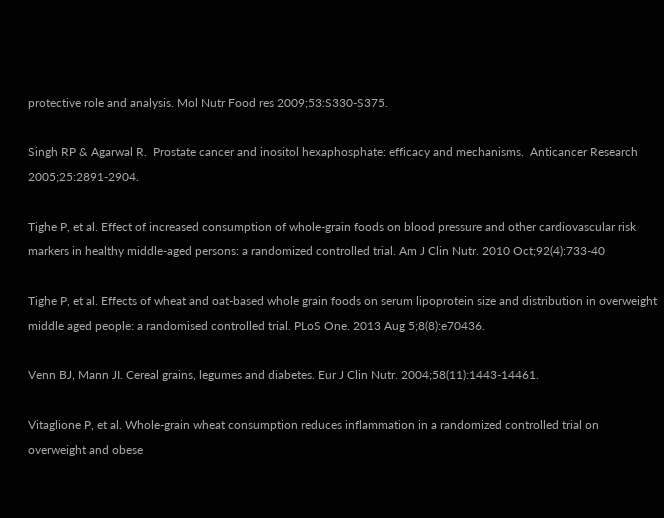protective role and analysis. Mol Nutr Food res 2009;53:S330-S375.

Singh RP & Agarwal R.  Prostate cancer and inositol hexaphosphate: efficacy and mechanisms.  Anticancer Research 2005;25:2891-2904.

Tighe P, et al. Effect of increased consumption of whole-grain foods on blood pressure and other cardiovascular risk markers in healthy middle-aged persons: a randomized controlled trial. Am J Clin Nutr. 2010 Oct;92(4):733-40

Tighe P, et al. Effects of wheat and oat-based whole grain foods on serum lipoprotein size and distribution in overweight middle aged people: a randomised controlled trial. PLoS One. 2013 Aug 5;8(8):e70436.

Venn BJ, Mann JI. Cereal grains, legumes and diabetes. Eur J Clin Nutr. 2004;58(11):1443-14461.

Vitaglione P, et al. Whole-grain wheat consumption reduces inflammation in a randomized controlled trial on overweight and obese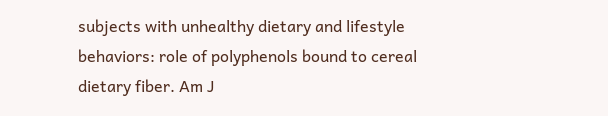subjects with unhealthy dietary and lifestyle behaviors: role of polyphenols bound to cereal dietary fiber. Am J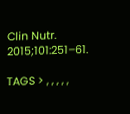Clin Nutr. 2015;101:251–61.

TAGS > , , , , ,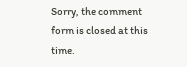Sorry, the comment form is closed at this time.